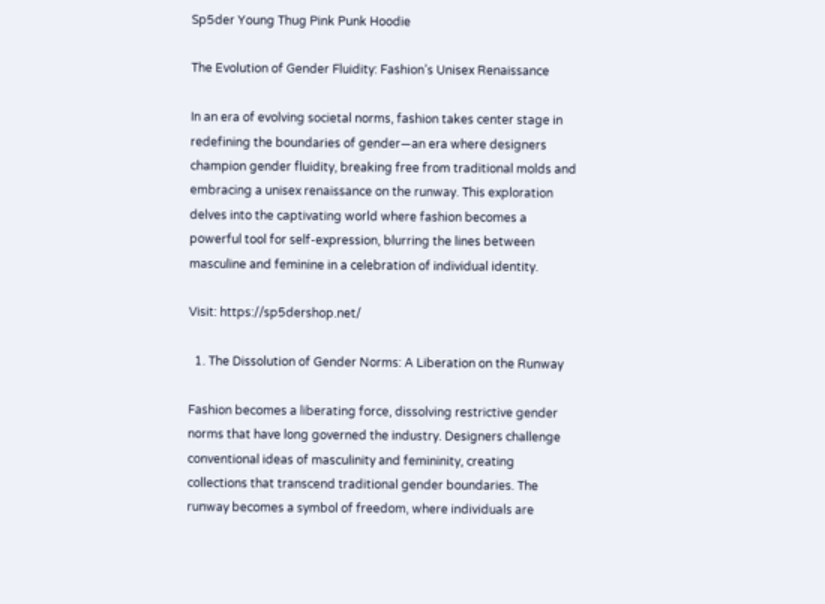Sp5der Young Thug Pink Punk Hoodie

The Evolution of Gender Fluidity: Fashion’s Unisex Renaissance

In an era of evolving societal norms, fashion takes center stage in redefining the boundaries of gender—an era where designers champion gender fluidity, breaking free from traditional molds and embracing a unisex renaissance on the runway. This exploration delves into the captivating world where fashion becomes a powerful tool for self-expression, blurring the lines between masculine and feminine in a celebration of individual identity.

Visit: https://sp5dershop.net/

  1. The Dissolution of Gender Norms: A Liberation on the Runway

Fashion becomes a liberating force, dissolving restrictive gender norms that have long governed the industry. Designers challenge conventional ideas of masculinity and femininity, creating collections that transcend traditional gender boundaries. The runway becomes a symbol of freedom, where individuals are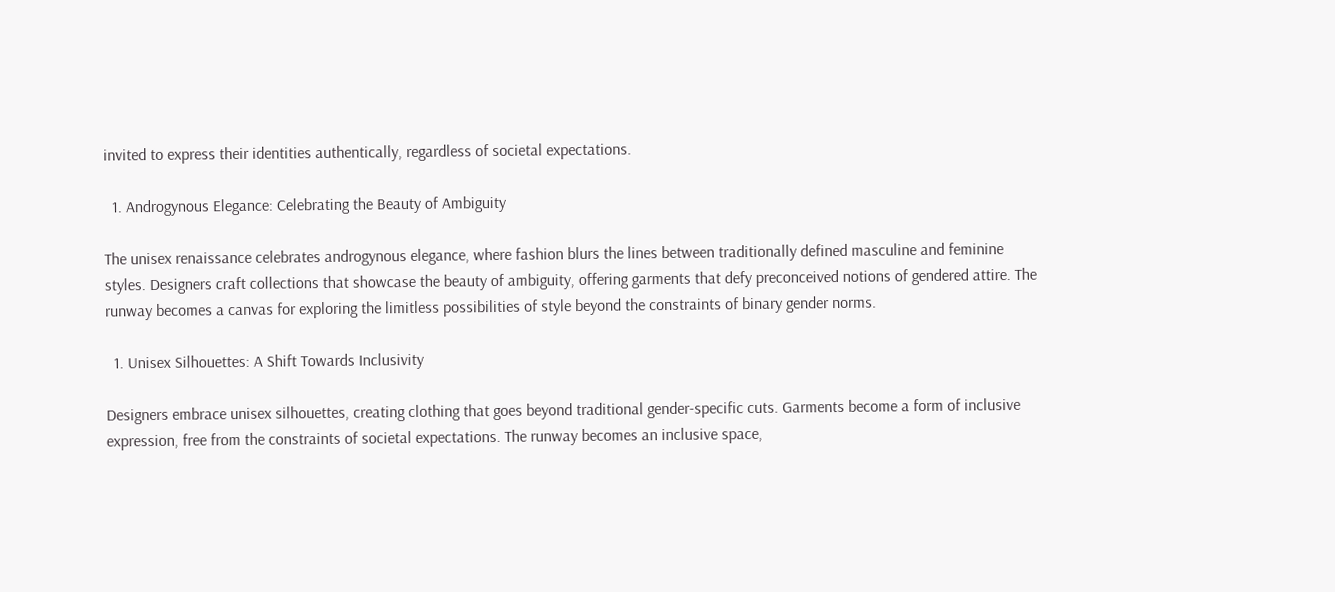invited to express their identities authentically, regardless of societal expectations.

  1. Androgynous Elegance: Celebrating the Beauty of Ambiguity

The unisex renaissance celebrates androgynous elegance, where fashion blurs the lines between traditionally defined masculine and feminine styles. Designers craft collections that showcase the beauty of ambiguity, offering garments that defy preconceived notions of gendered attire. The runway becomes a canvas for exploring the limitless possibilities of style beyond the constraints of binary gender norms.

  1. Unisex Silhouettes: A Shift Towards Inclusivity

Designers embrace unisex silhouettes, creating clothing that goes beyond traditional gender-specific cuts. Garments become a form of inclusive expression, free from the constraints of societal expectations. The runway becomes an inclusive space,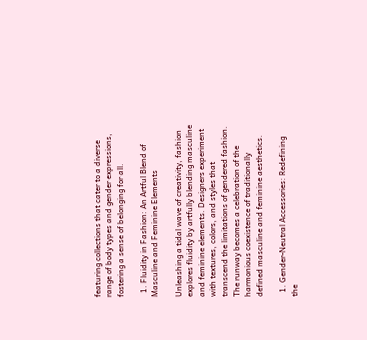featuring collections that cater to a diverse range of body types and gender expressions, fostering a sense of belonging for all.

  1. Fluidity in Fashion: An Artful Blend of Masculine and Feminine Elements

Unleashing a tidal wave of creativity, fashion explores fluidity by artfully blending masculine and feminine elements. Designers experiment with textures, colors, and styles that transcend the limitations of gendered fashion. The runway becomes a celebration of the harmonious coexistence of traditionally defined masculine and feminine aesthetics.

  1. Gender-Neutral Accessories: Redefining the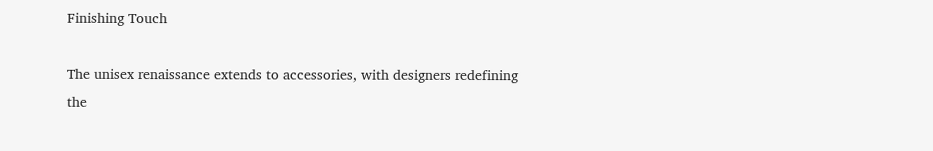Finishing Touch

The unisex renaissance extends to accessories, with designers redefining the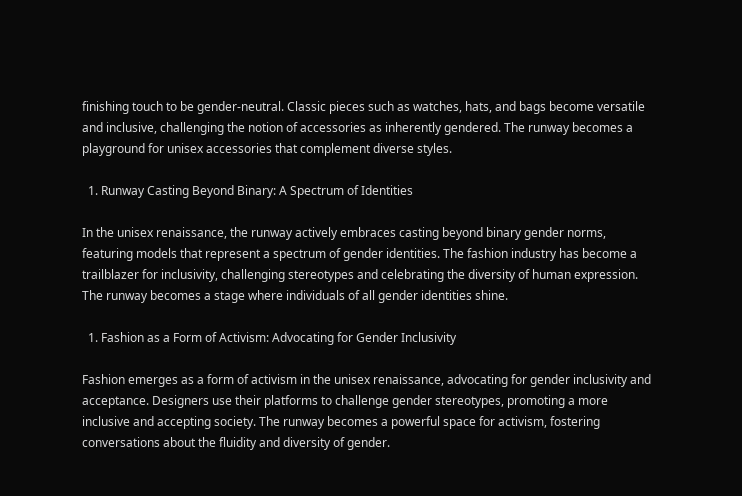finishing touch to be gender-neutral. Classic pieces such as watches, hats, and bags become versatile and inclusive, challenging the notion of accessories as inherently gendered. The runway becomes a playground for unisex accessories that complement diverse styles.

  1. Runway Casting Beyond Binary: A Spectrum of Identities

In the unisex renaissance, the runway actively embraces casting beyond binary gender norms, featuring models that represent a spectrum of gender identities. The fashion industry has become a trailblazer for inclusivity, challenging stereotypes and celebrating the diversity of human expression. The runway becomes a stage where individuals of all gender identities shine.

  1. Fashion as a Form of Activism: Advocating for Gender Inclusivity

Fashion emerges as a form of activism in the unisex renaissance, advocating for gender inclusivity and acceptance. Designers use their platforms to challenge gender stereotypes, promoting a more inclusive and accepting society. The runway becomes a powerful space for activism, fostering conversations about the fluidity and diversity of gender.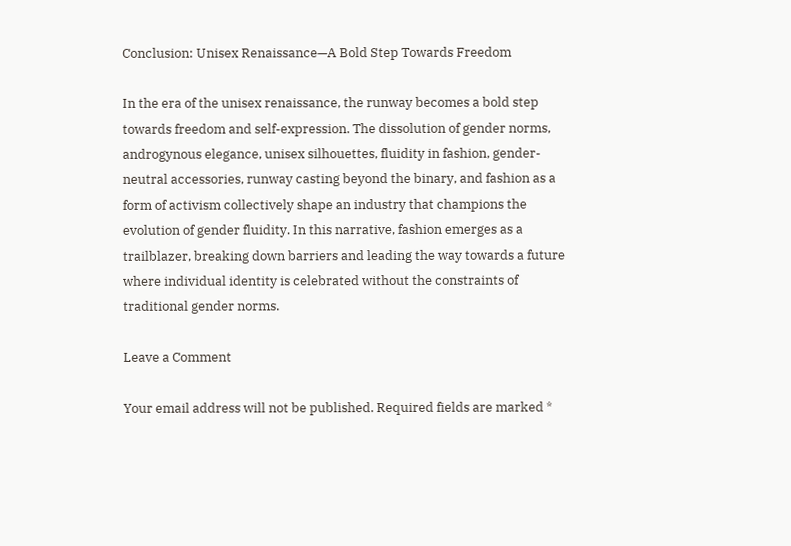Conclusion: Unisex Renaissance—A Bold Step Towards Freedom

In the era of the unisex renaissance, the runway becomes a bold step towards freedom and self-expression. The dissolution of gender norms, androgynous elegance, unisex silhouettes, fluidity in fashion, gender-neutral accessories, runway casting beyond the binary, and fashion as a form of activism collectively shape an industry that champions the evolution of gender fluidity. In this narrative, fashion emerges as a trailblazer, breaking down barriers and leading the way towards a future where individual identity is celebrated without the constraints of traditional gender norms.

Leave a Comment

Your email address will not be published. Required fields are marked *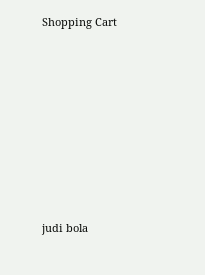Shopping Cart








judi bola